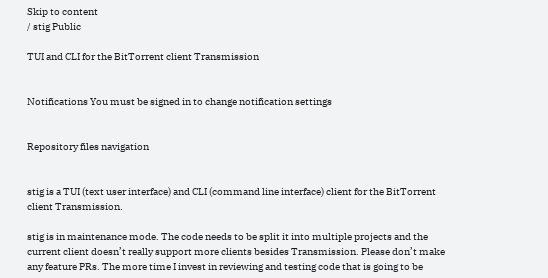Skip to content
/ stig Public

TUI and CLI for the BitTorrent client Transmission


Notifications You must be signed in to change notification settings


Repository files navigation


stig is a TUI (text user interface) and CLI (command line interface) client for the BitTorrent client Transmission.

stig is in maintenance mode. The code needs to be split it into multiple projects and the current client doesn’t really support more clients besides Transmission. Please don’t make any feature PRs. The more time I invest in reviewing and testing code that is going to be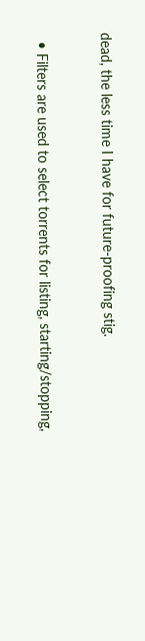dead, the less time I have for future-proofing stig.


  • Filters are used to select torrents for listing, starting/stopping,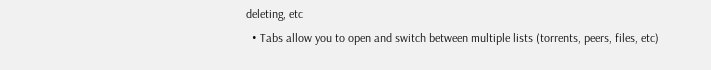deleting, etc
  • Tabs allow you to open and switch between multiple lists (torrents, peers, files, etc)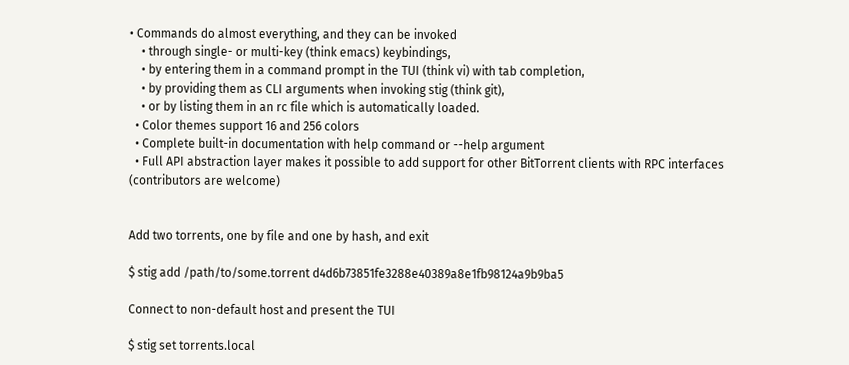• Commands do almost everything, and they can be invoked
    • through single- or multi-key (think emacs) keybindings,
    • by entering them in a command prompt in the TUI (think vi) with tab completion,
    • by providing them as CLI arguments when invoking stig (think git),
    • or by listing them in an rc file which is automatically loaded.
  • Color themes support 16 and 256 colors
  • Complete built-in documentation with help command or --help argument
  • Full API abstraction layer makes it possible to add support for other BitTorrent clients with RPC interfaces (contributors are welcome)


Add two torrents, one by file and one by hash, and exit

$ stig add /path/to/some.torrent d4d6b73851fe3288e40389a8e1fb98124a9b9ba5

Connect to non-default host and present the TUI

$ stig set torrents.local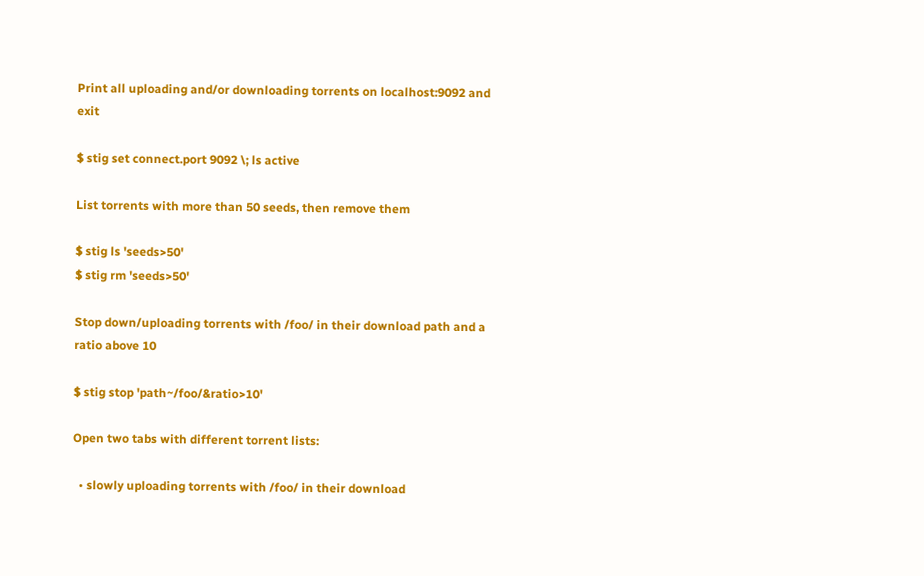Print all uploading and/or downloading torrents on localhost:9092 and exit

$ stig set connect.port 9092 \; ls active

List torrents with more than 50 seeds, then remove them

$ stig ls 'seeds>50'
$ stig rm 'seeds>50'

Stop down/uploading torrents with /foo/ in their download path and a ratio above 10

$ stig stop 'path~/foo/&ratio>10'

Open two tabs with different torrent lists:

  • slowly uploading torrents with /foo/ in their download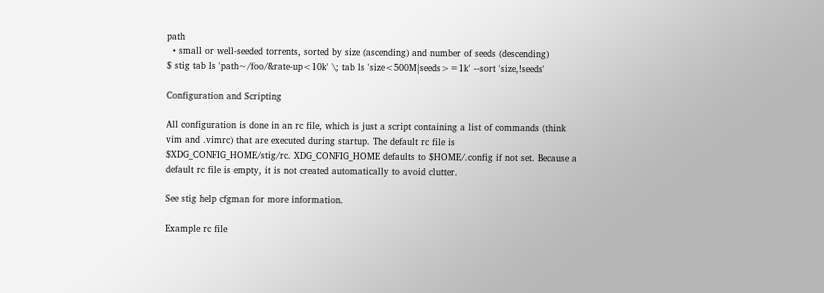path
  • small or well-seeded torrents, sorted by size (ascending) and number of seeds (descending)
$ stig tab ls 'path~/foo/&rate-up<10k' \; tab ls 'size<500M|seeds>=1k' --sort 'size,!seeds'

Configuration and Scripting

All configuration is done in an rc file, which is just a script containing a list of commands (think vim and .vimrc) that are executed during startup. The default rc file is $XDG_CONFIG_HOME/stig/rc. XDG_CONFIG_HOME defaults to $HOME/.config if not set. Because a default rc file is empty, it is not created automatically to avoid clutter.

See stig help cfgman for more information.

Example rc file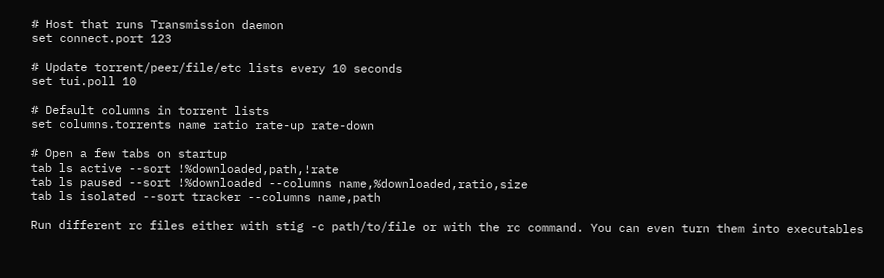# Host that runs Transmission daemon
set connect.port 123

# Update torrent/peer/file/etc lists every 10 seconds
set tui.poll 10

# Default columns in torrent lists
set columns.torrents name ratio rate-up rate-down

# Open a few tabs on startup
tab ls active --sort !%downloaded,path,!rate
tab ls paused --sort !%downloaded --columns name,%downloaded,ratio,size
tab ls isolated --sort tracker --columns name,path

Run different rc files either with stig -c path/to/file or with the rc command. You can even turn them into executables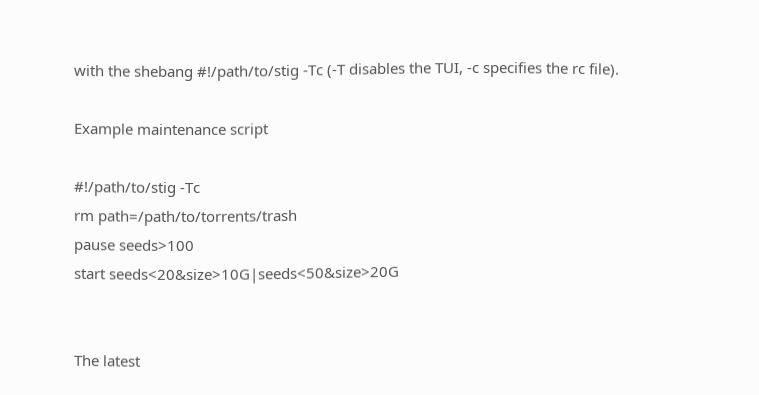with the shebang #!/path/to/stig -Tc (-T disables the TUI, -c specifies the rc file).

Example maintenance script

#!/path/to/stig -Tc
rm path=/path/to/torrents/trash
pause seeds>100
start seeds<20&size>10G|seeds<50&size>20G


The latest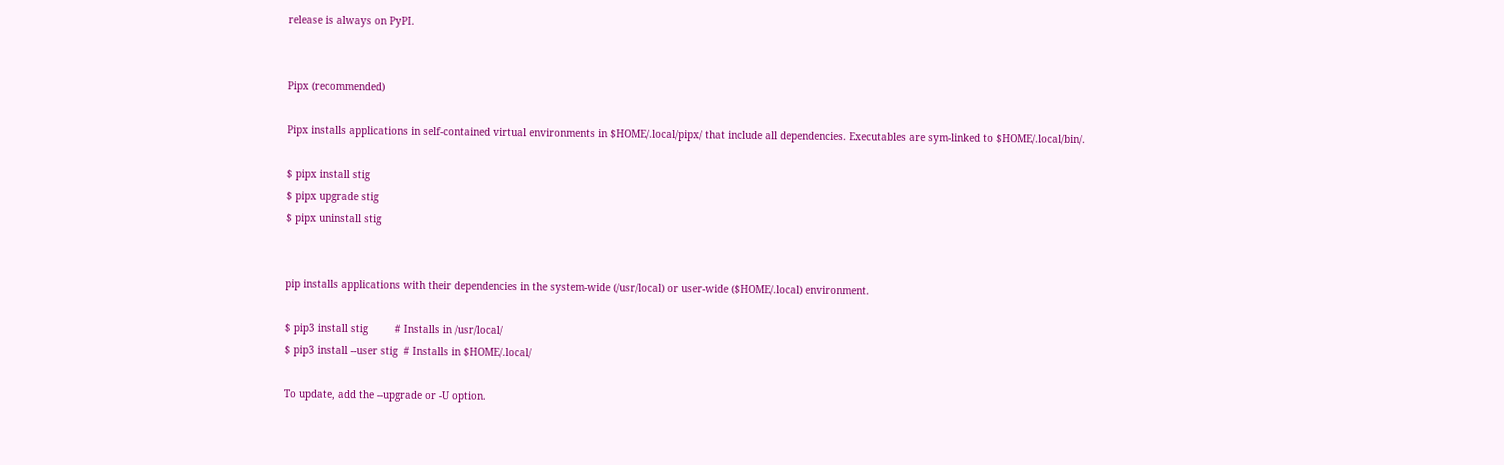release is always on PyPI.


Pipx (recommended)

Pipx installs applications in self-contained virtual environments in $HOME/.local/pipx/ that include all dependencies. Executables are sym-linked to $HOME/.local/bin/.

$ pipx install stig
$ pipx upgrade stig
$ pipx uninstall stig


pip installs applications with their dependencies in the system-wide (/usr/local) or user-wide ($HOME/.local) environment.

$ pip3 install stig         # Installs in /usr/local/
$ pip3 install --user stig  # Installs in $HOME/.local/

To update, add the --upgrade or -U option.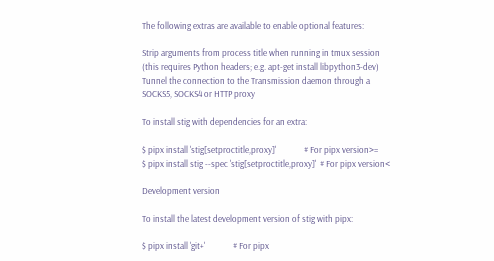The following extras are available to enable optional features:

Strip arguments from process title when running in tmux session (this requires Python headers; e.g. apt-get install libpython3-dev)
Tunnel the connection to the Transmission daemon through a SOCKS5, SOCKS4 or HTTP proxy

To install stig with dependencies for an extra:

$ pipx install 'stig[setproctitle,proxy]'              # For pipx version>=
$ pipx install stig --spec 'stig[setproctitle,proxy]'  # For pipx version<

Development version

To install the latest development version of stig with pipx:

$ pipx install 'git+'              # For pipx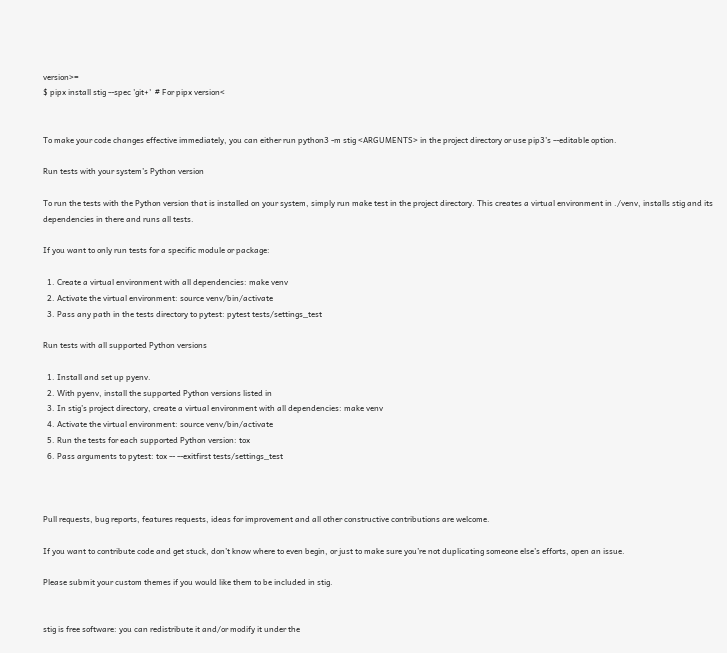version>=
$ pipx install stig --spec 'git+'  # For pipx version<


To make your code changes effective immediately, you can either run python3 -m stig <ARGUMENTS> in the project directory or use pip3’s --editable option.

Run tests with your system’s Python version

To run the tests with the Python version that is installed on your system, simply run make test in the project directory. This creates a virtual environment in ./venv, installs stig and its dependencies in there and runs all tests.

If you want to only run tests for a specific module or package:

  1. Create a virtual environment with all dependencies: make venv
  2. Activate the virtual environment: source venv/bin/activate
  3. Pass any path in the tests directory to pytest: pytest tests/settings_test

Run tests with all supported Python versions

  1. Install and set up pyenv.
  2. With pyenv, install the supported Python versions listed in
  3. In stig’s project directory, create a virtual environment with all dependencies: make venv
  4. Activate the virtual environment: source venv/bin/activate
  5. Run the tests for each supported Python version: tox
  6. Pass arguments to pytest: tox -- --exitfirst tests/settings_test



Pull requests, bug reports, features requests, ideas for improvement and all other constructive contributions are welcome.

If you want to contribute code and get stuck, don’t know where to even begin, or just to make sure you’re not duplicating someone else’s efforts, open an issue.

Please submit your custom themes if you would like them to be included in stig.


stig is free software: you can redistribute it and/or modify it under the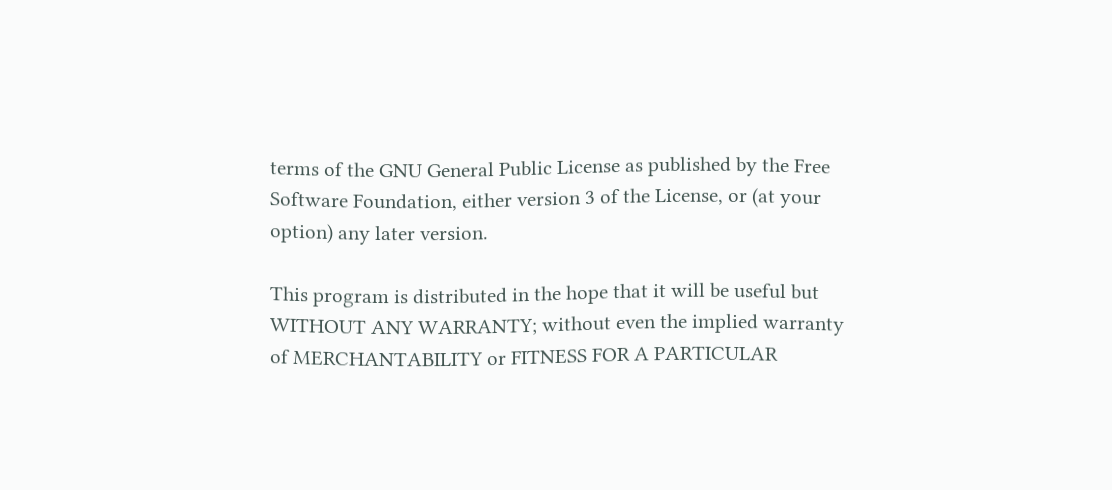terms of the GNU General Public License as published by the Free Software Foundation, either version 3 of the License, or (at your option) any later version.

This program is distributed in the hope that it will be useful but WITHOUT ANY WARRANTY; without even the implied warranty of MERCHANTABILITY or FITNESS FOR A PARTICULAR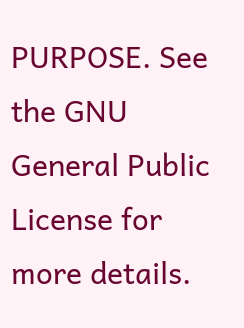PURPOSE. See the GNU General Public License for more details.